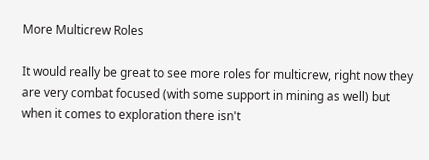More Multicrew Roles

It would really be great to see more roles for multicrew, right now they are very combat focused (with some support in mining as well) but when it comes to exploration there isn't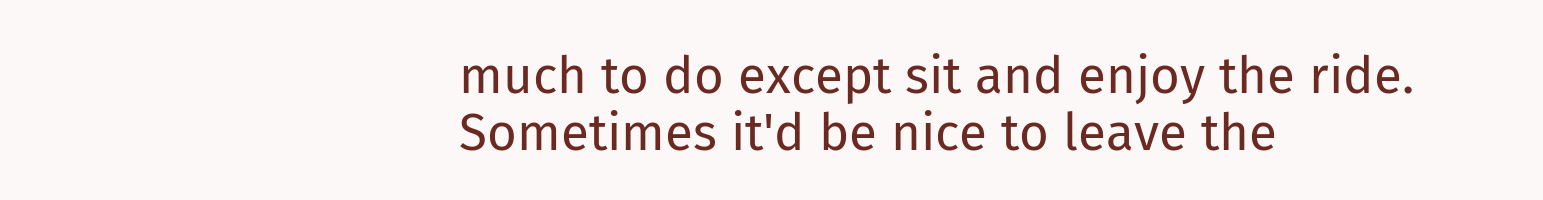much to do except sit and enjoy the ride. Sometimes it'd be nice to leave the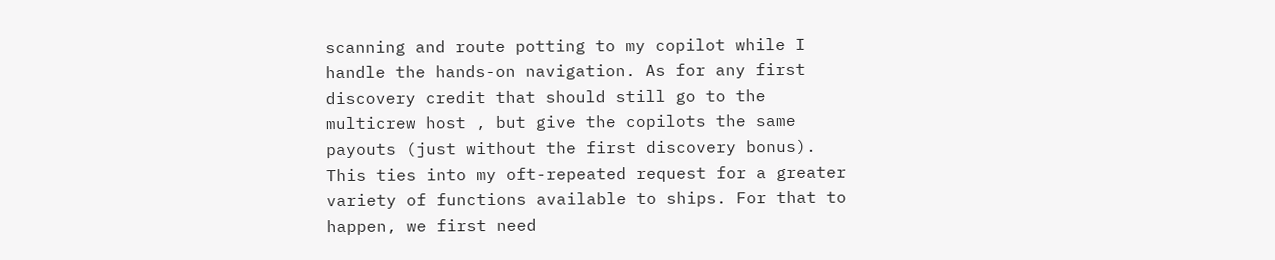scanning and route potting to my copilot while I handle the hands-on navigation. As for any first discovery credit that should still go to the multicrew host , but give the copilots the same payouts (just without the first discovery bonus).
This ties into my oft-repeated request for a greater variety of functions available to ships. For that to happen, we first need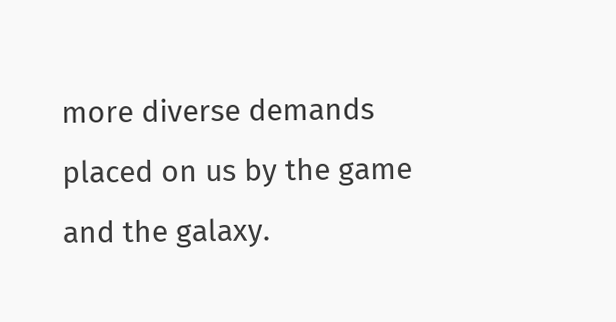more diverse demands placed on us by the game and the galaxy.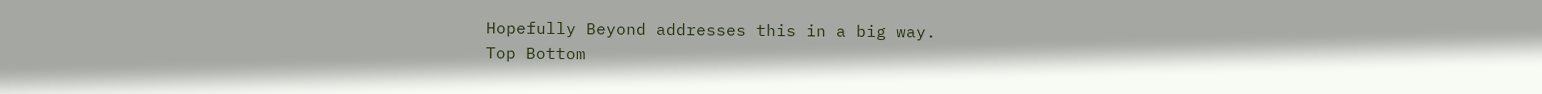Hopefully Beyond addresses this in a big way.
Top Bottom